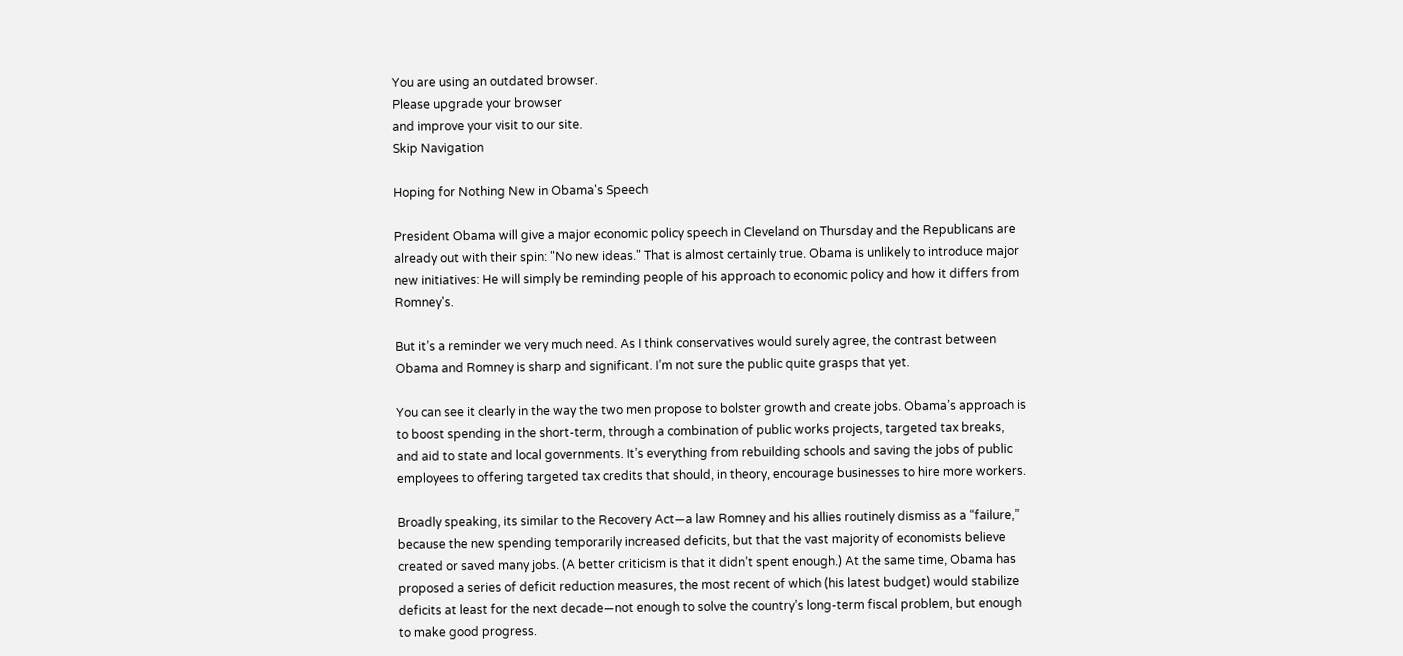You are using an outdated browser.
Please upgrade your browser
and improve your visit to our site.
Skip Navigation

Hoping for Nothing New in Obama's Speech

President Obama will give a major economic policy speech in Cleveland on Thursday and the Republicans are already out with their spin: "No new ideas." That is almost certainly true. Obama is unlikely to introduce major new initiatives: He will simply be reminding people of his approach to economic policy and how it differs from Romney's.

But it’s a reminder we very much need. As I think conservatives would surely agree, the contrast between Obama and Romney is sharp and significant. I’m not sure the public quite grasps that yet.

You can see it clearly in the way the two men propose to bolster growth and create jobs. Obama’s approach is to boost spending in the short-term, through a combination of public works projects, targeted tax breaks, and aid to state and local governments. It’s everything from rebuilding schools and saving the jobs of public employees to offering targeted tax credits that should, in theory, encourage businesses to hire more workers.

Broadly speaking, its similar to the Recovery Act—a law Romney and his allies routinely dismiss as a “failure,” because the new spending temporarily increased deficits, but that the vast majority of economists believe created or saved many jobs. (A better criticism is that it didn’t spent enough.) At the same time, Obama has proposed a series of deficit reduction measures, the most recent of which (his latest budget) would stabilize deficits at least for the next decade—not enough to solve the country’s long-term fiscal problem, but enough to make good progress.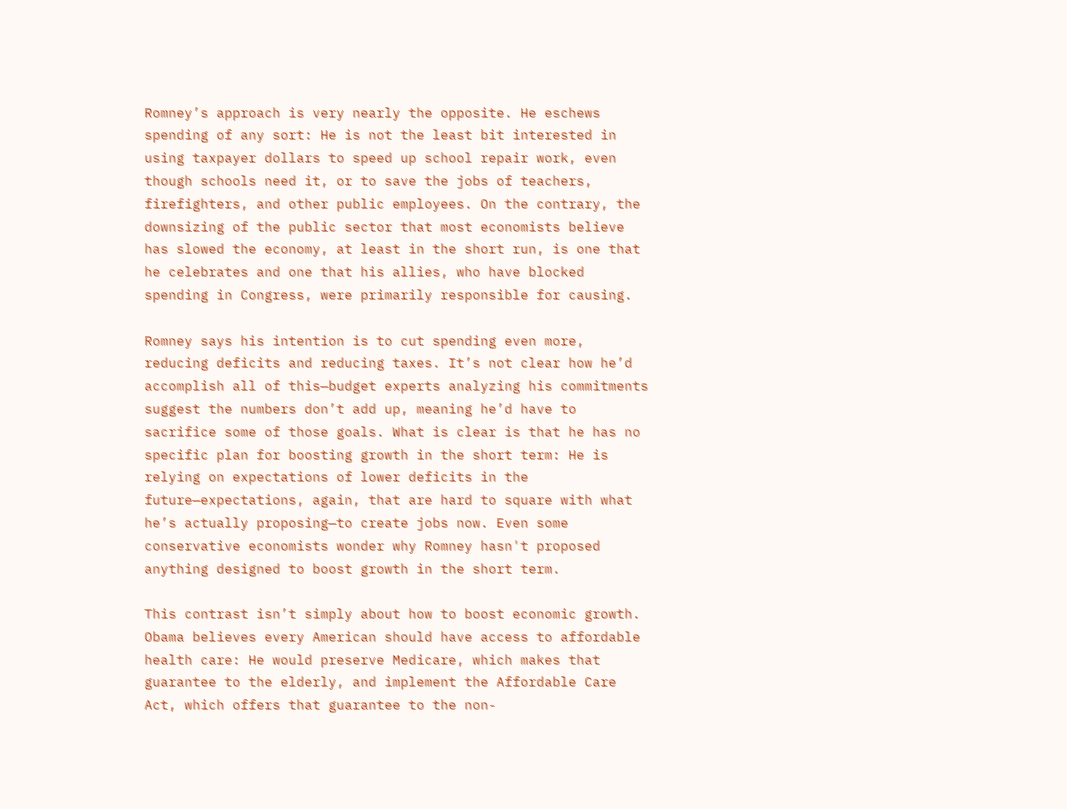Romney’s approach is very nearly the opposite. He eschews spending of any sort: He is not the least bit interested in using taxpayer dollars to speed up school repair work, even though schools need it, or to save the jobs of teachers, firefighters, and other public employees. On the contrary, the downsizing of the public sector that most economists believe has slowed the economy, at least in the short run, is one that he celebrates and one that his allies, who have blocked spending in Congress, were primarily responsible for causing.

Romney says his intention is to cut spending even more, reducing deficits and reducing taxes. It’s not clear how he’d accomplish all of this—budget experts analyzing his commitments suggest the numbers don’t add up, meaning he’d have to sacrifice some of those goals. What is clear is that he has no specific plan for boosting growth in the short term: He is relying on expectations of lower deficits in the future—expectations, again, that are hard to square with what he’s actually proposing—to create jobs now. Even some conservative economists wonder why Romney hasn't proposed anything designed to boost growth in the short term.

This contrast isn’t simply about how to boost economic growth. Obama believes every American should have access to affordable health care: He would preserve Medicare, which makes that guarantee to the elderly, and implement the Affordable Care Act, which offers that guarantee to the non-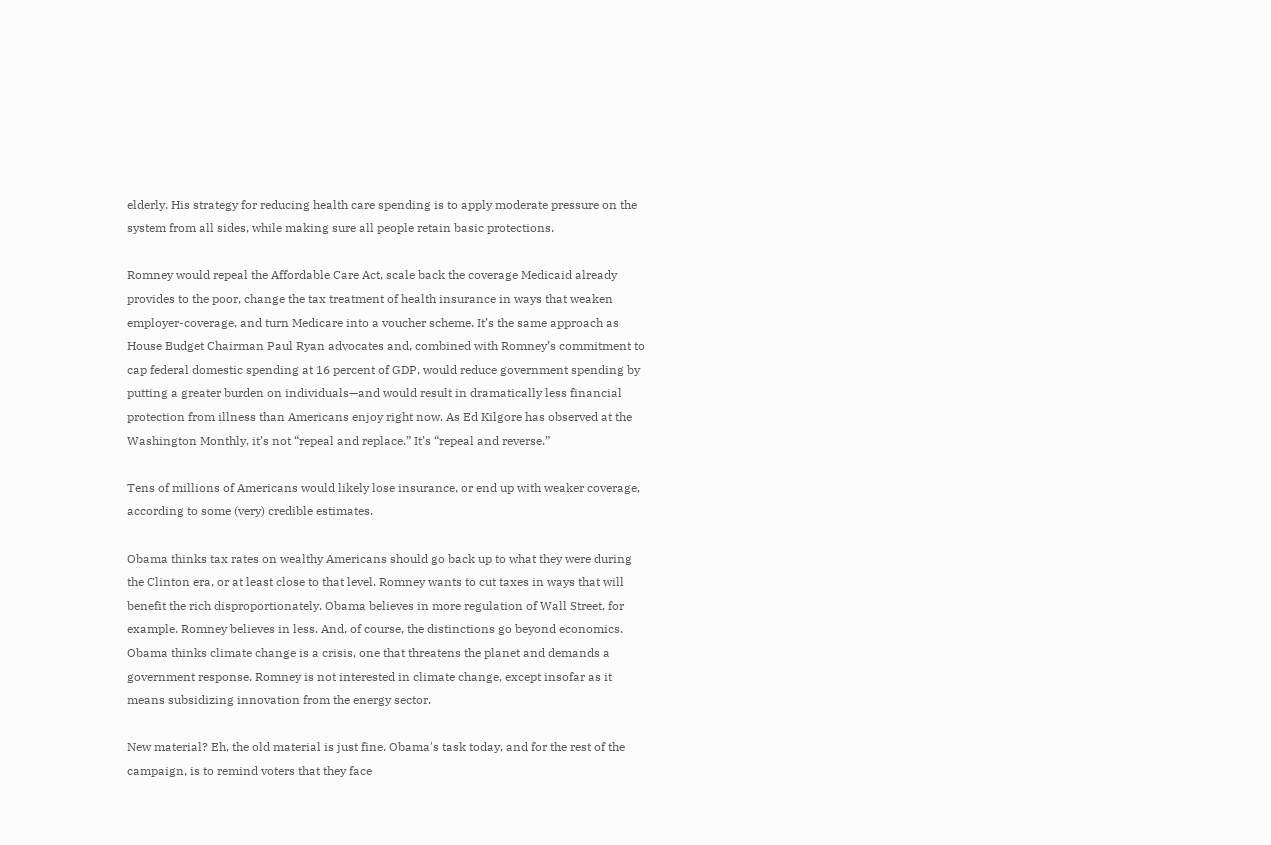elderly. His strategy for reducing health care spending is to apply moderate pressure on the system from all sides, while making sure all people retain basic protections.

Romney would repeal the Affordable Care Act, scale back the coverage Medicaid already provides to the poor, change the tax treatment of health insurance in ways that weaken employer-coverage, and turn Medicare into a voucher scheme. It’s the same approach as House Budget Chairman Paul Ryan advocates and, combined with Romney’s commitment to cap federal domestic spending at 16 percent of GDP, would reduce government spending by putting a greater burden on individuals—and would result in dramatically less financial protection from illness than Americans enjoy right now. As Ed Kilgore has observed at the Washington Monthly, it’s not “repeal and replace.” It’s “repeal and reverse.”

Tens of millions of Americans would likely lose insurance, or end up with weaker coverage, according to some (very) credible estimates.

Obama thinks tax rates on wealthy Americans should go back up to what they were during the Clinton era, or at least close to that level. Romney wants to cut taxes in ways that will benefit the rich disproportionately. Obama believes in more regulation of Wall Street, for example. Romney believes in less. And, of course, the distinctions go beyond economics. Obama thinks climate change is a crisis, one that threatens the planet and demands a government response. Romney is not interested in climate change, except insofar as it means subsidizing innovation from the energy sector.

New material? Eh, the old material is just fine. Obama's task today, and for the rest of the campaign, is to remind voters that they face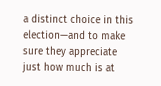a distinct choice in this election—and to make sure they appreciate just how much is at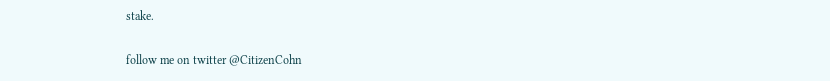stake.

follow me on twitter @CitizenCohn